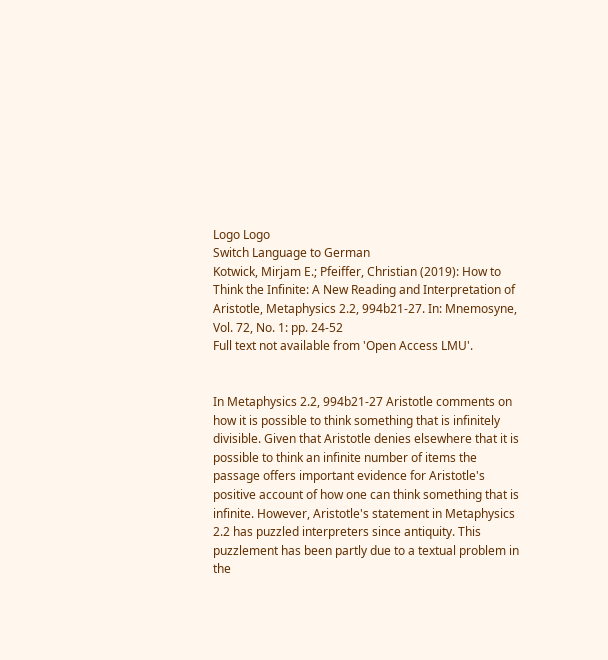Logo Logo
Switch Language to German
Kotwick, Mirjam E.; Pfeiffer, Christian (2019): How to Think the Infinite: A New Reading and Interpretation of Aristotle, Metaphysics 2.2, 994b21-27. In: Mnemosyne, Vol. 72, No. 1: pp. 24-52
Full text not available from 'Open Access LMU'.


In Metaphysics 2.2, 994b21-27 Aristotle comments on how it is possible to think something that is infinitely divisible. Given that Aristotle denies elsewhere that it is possible to think an infinite number of items the passage offers important evidence for Aristotle's positive account of how one can think something that is infinite. However, Aristotle's statement in Metaphysics 2.2 has puzzled interpreters since antiquity. This puzzlement has been partly due to a textual problem in the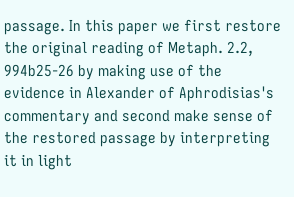passage. In this paper we first restore the original reading of Metaph. 2.2, 994b25-26 by making use of the evidence in Alexander of Aphrodisias's commentary and second make sense of the restored passage by interpreting it in light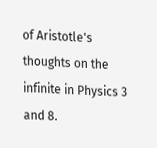of Aristotle's thoughts on the infinite in Physics 3 and 8.